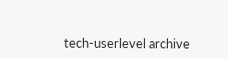tech-userlevel archive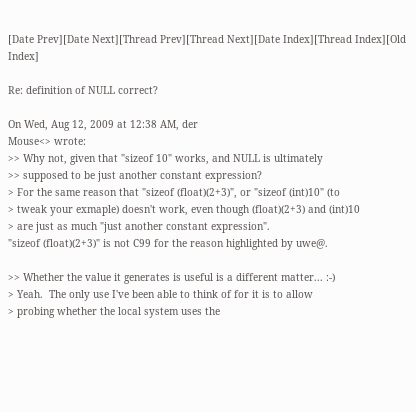[Date Prev][Date Next][Thread Prev][Thread Next][Date Index][Thread Index][Old Index]

Re: definition of NULL correct?

On Wed, Aug 12, 2009 at 12:38 AM, der
Mouse<> wrote:
>> Why not, given that "sizeof 10" works, and NULL is ultimately
>> supposed to be just another constant expression?
> For the same reason that "sizeof (float)(2+3)", or "sizeof (int)10" (to
> tweak your exmaple) doesn't work, even though (float)(2+3) and (int)10
> are just as much "just another constant expression".
"sizeof (float)(2+3)" is not C99 for the reason highlighted by uwe@.

>> Whether the value it generates is useful is a different matter... :-)
> Yeah.  The only use I've been able to think of for it is to allow
> probing whether the local system uses the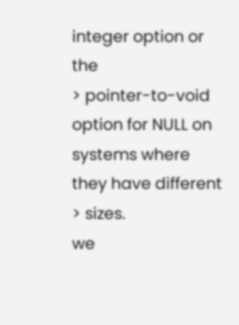integer option or the
> pointer-to-void option for NULL on systems where they have different
> sizes.
we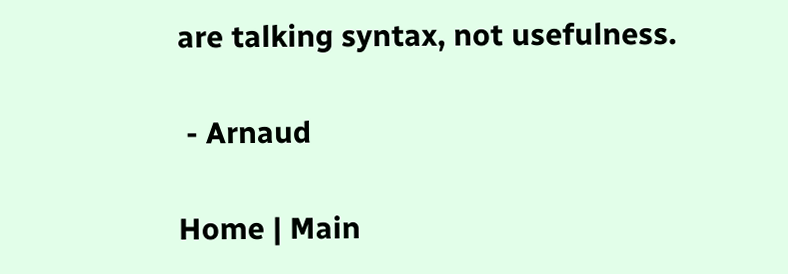are talking syntax, not usefulness.

 - Arnaud

Home | Main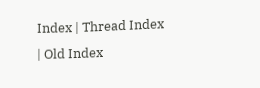Index | Thread Index | Old Index